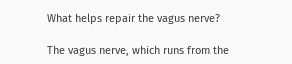What helps repair the vagus nerve?

The vagus nerve, which runs from the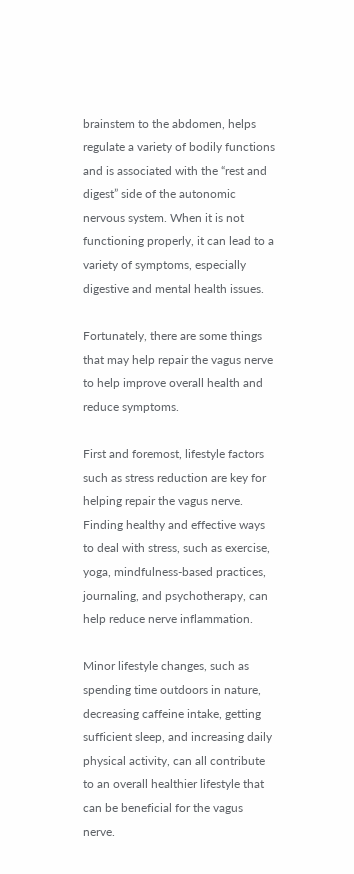brainstem to the abdomen, helps regulate a variety of bodily functions and is associated with the “rest and digest” side of the autonomic nervous system. When it is not functioning properly, it can lead to a variety of symptoms, especially digestive and mental health issues.

Fortunately, there are some things that may help repair the vagus nerve to help improve overall health and reduce symptoms.

First and foremost, lifestyle factors such as stress reduction are key for helping repair the vagus nerve. Finding healthy and effective ways to deal with stress, such as exercise, yoga, mindfulness-based practices, journaling, and psychotherapy, can help reduce nerve inflammation.

Minor lifestyle changes, such as spending time outdoors in nature, decreasing caffeine intake, getting sufficient sleep, and increasing daily physical activity, can all contribute to an overall healthier lifestyle that can be beneficial for the vagus nerve.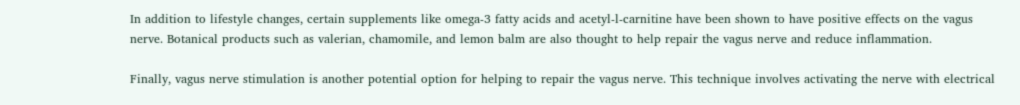In addition to lifestyle changes, certain supplements like omega-3 fatty acids and acetyl-l-carnitine have been shown to have positive effects on the vagus nerve. Botanical products such as valerian, chamomile, and lemon balm are also thought to help repair the vagus nerve and reduce inflammation.

Finally, vagus nerve stimulation is another potential option for helping to repair the vagus nerve. This technique involves activating the nerve with electrical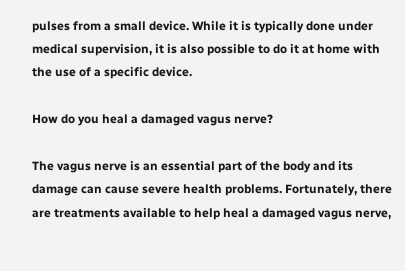pulses from a small device. While it is typically done under medical supervision, it is also possible to do it at home with the use of a specific device.

How do you heal a damaged vagus nerve?

The vagus nerve is an essential part of the body and its damage can cause severe health problems. Fortunately, there are treatments available to help heal a damaged vagus nerve,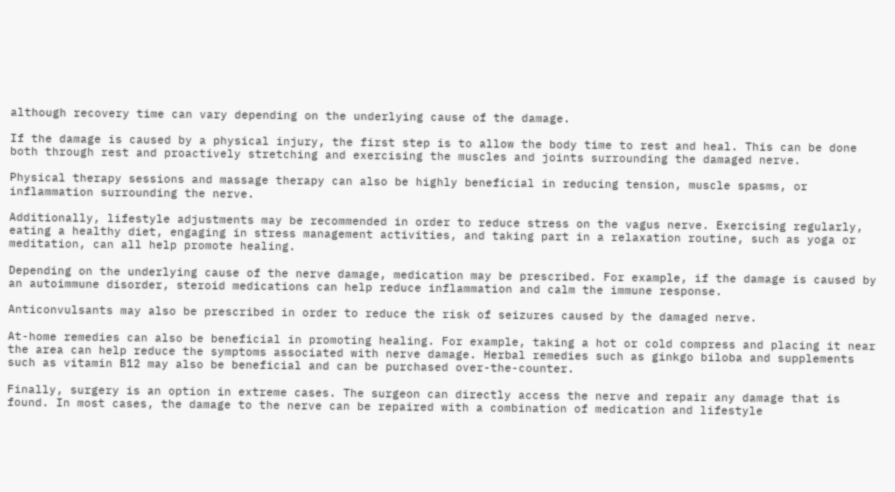although recovery time can vary depending on the underlying cause of the damage.

If the damage is caused by a physical injury, the first step is to allow the body time to rest and heal. This can be done both through rest and proactively stretching and exercising the muscles and joints surrounding the damaged nerve.

Physical therapy sessions and massage therapy can also be highly beneficial in reducing tension, muscle spasms, or inflammation surrounding the nerve.

Additionally, lifestyle adjustments may be recommended in order to reduce stress on the vagus nerve. Exercising regularly, eating a healthy diet, engaging in stress management activities, and taking part in a relaxation routine, such as yoga or meditation, can all help promote healing.

Depending on the underlying cause of the nerve damage, medication may be prescribed. For example, if the damage is caused by an autoimmune disorder, steroid medications can help reduce inflammation and calm the immune response.

Anticonvulsants may also be prescribed in order to reduce the risk of seizures caused by the damaged nerve.

At-home remedies can also be beneficial in promoting healing. For example, taking a hot or cold compress and placing it near the area can help reduce the symptoms associated with nerve damage. Herbal remedies such as ginkgo biloba and supplements such as vitamin B12 may also be beneficial and can be purchased over-the-counter.

Finally, surgery is an option in extreme cases. The surgeon can directly access the nerve and repair any damage that is found. In most cases, the damage to the nerve can be repaired with a combination of medication and lifestyle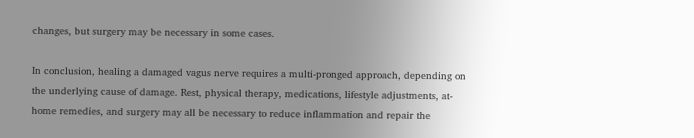changes, but surgery may be necessary in some cases.

In conclusion, healing a damaged vagus nerve requires a multi-pronged approach, depending on the underlying cause of damage. Rest, physical therapy, medications, lifestyle adjustments, at-home remedies, and surgery may all be necessary to reduce inflammation and repair the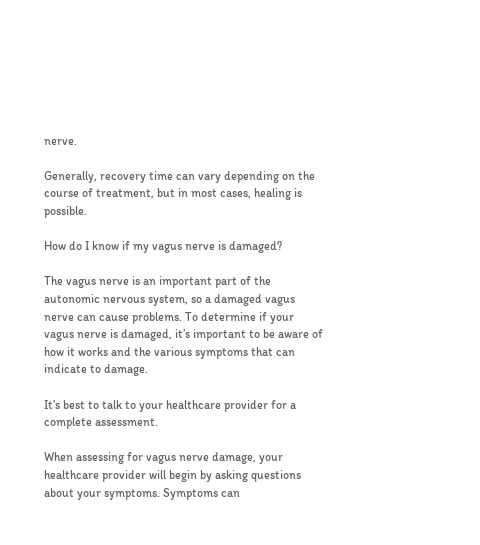nerve.

Generally, recovery time can vary depending on the course of treatment, but in most cases, healing is possible.

How do I know if my vagus nerve is damaged?

The vagus nerve is an important part of the autonomic nervous system, so a damaged vagus nerve can cause problems. To determine if your vagus nerve is damaged, it’s important to be aware of how it works and the various symptoms that can indicate to damage.

It’s best to talk to your healthcare provider for a complete assessment.

When assessing for vagus nerve damage, your healthcare provider will begin by asking questions about your symptoms. Symptoms can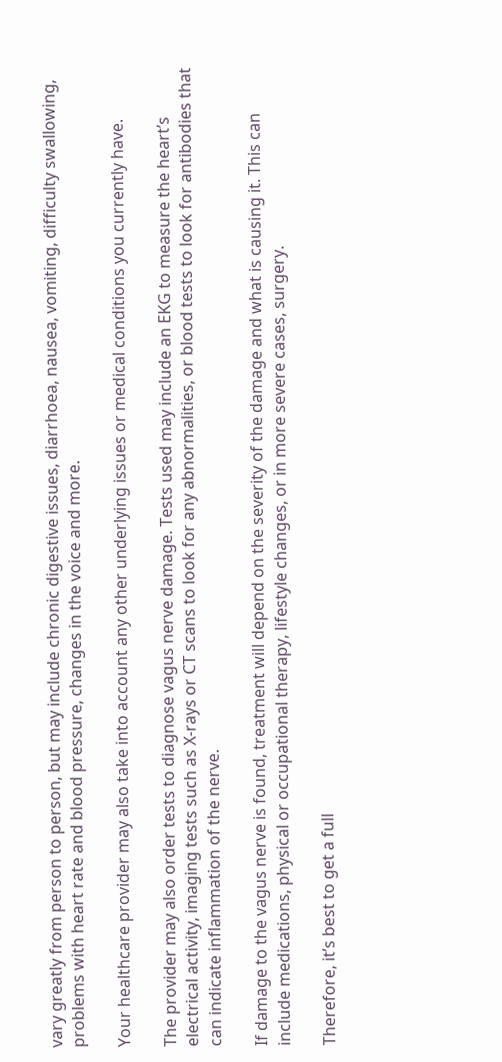vary greatly from person to person, but may include chronic digestive issues, diarrhoea, nausea, vomiting, difficulty swallowing, problems with heart rate and blood pressure, changes in the voice and more.

Your healthcare provider may also take into account any other underlying issues or medical conditions you currently have.

The provider may also order tests to diagnose vagus nerve damage. Tests used may include an EKG to measure the heart’s electrical activity, imaging tests such as X-rays or CT scans to look for any abnormalities, or blood tests to look for antibodies that can indicate inflammation of the nerve.

If damage to the vagus nerve is found, treatment will depend on the severity of the damage and what is causing it. This can include medications, physical or occupational therapy, lifestyle changes, or in more severe cases, surgery.

Therefore, it’s best to get a full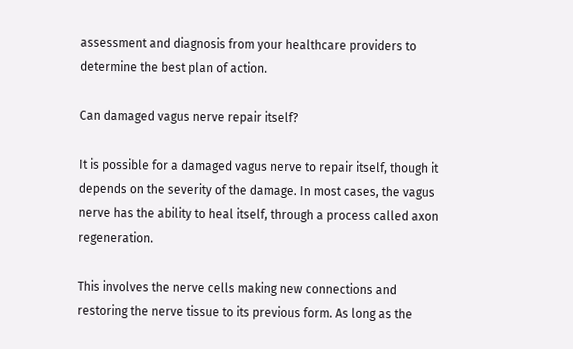assessment and diagnosis from your healthcare providers to determine the best plan of action.

Can damaged vagus nerve repair itself?

It is possible for a damaged vagus nerve to repair itself, though it depends on the severity of the damage. In most cases, the vagus nerve has the ability to heal itself, through a process called axon regeneration.

This involves the nerve cells making new connections and restoring the nerve tissue to its previous form. As long as the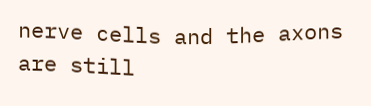nerve cells and the axons are still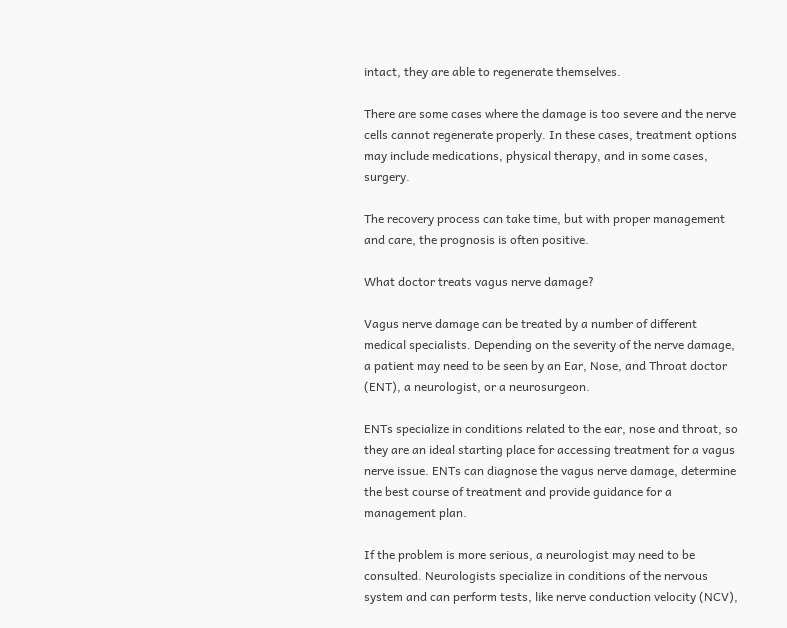intact, they are able to regenerate themselves.

There are some cases where the damage is too severe and the nerve cells cannot regenerate properly. In these cases, treatment options may include medications, physical therapy, and in some cases, surgery.

The recovery process can take time, but with proper management and care, the prognosis is often positive.

What doctor treats vagus nerve damage?

Vagus nerve damage can be treated by a number of different medical specialists. Depending on the severity of the nerve damage, a patient may need to be seen by an Ear, Nose, and Throat doctor (ENT), a neurologist, or a neurosurgeon.

ENTs specialize in conditions related to the ear, nose and throat, so they are an ideal starting place for accessing treatment for a vagus nerve issue. ENTs can diagnose the vagus nerve damage, determine the best course of treatment and provide guidance for a management plan.

If the problem is more serious, a neurologist may need to be consulted. Neurologists specialize in conditions of the nervous system and can perform tests, like nerve conduction velocity (NCV),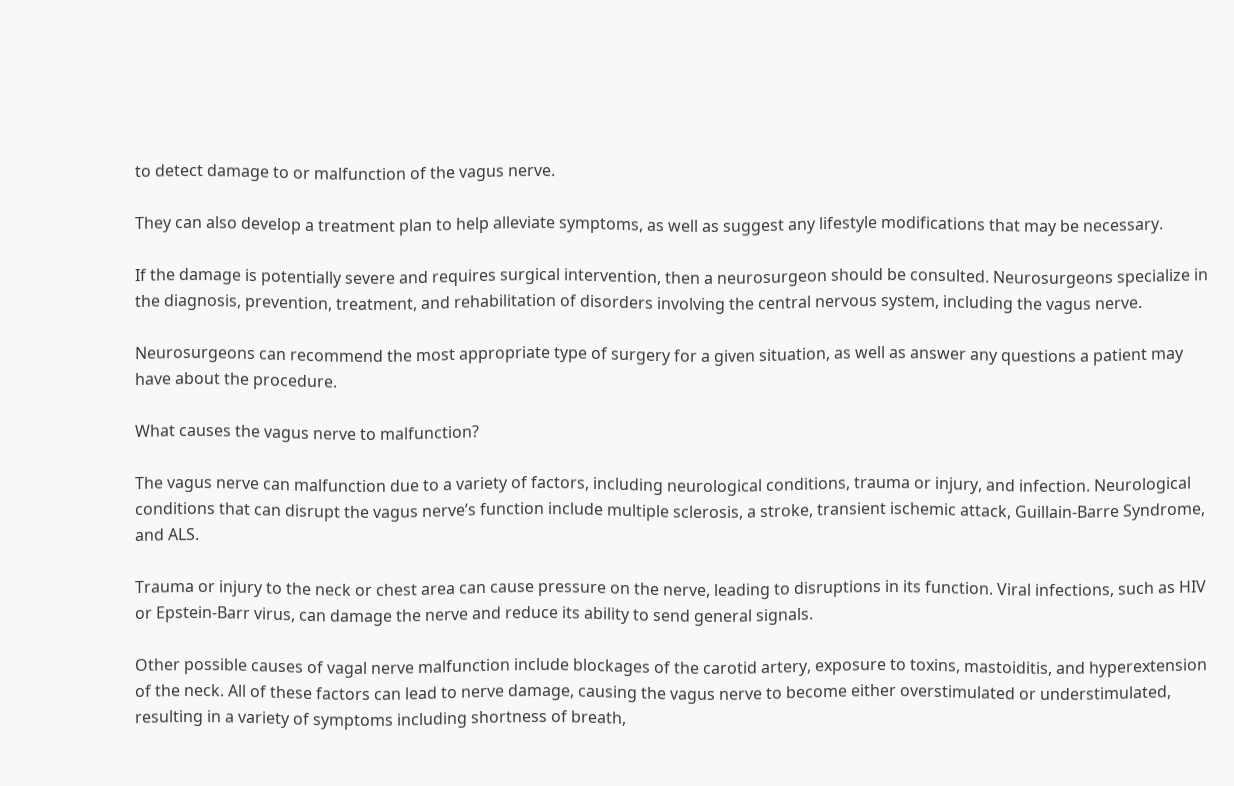to detect damage to or malfunction of the vagus nerve.

They can also develop a treatment plan to help alleviate symptoms, as well as suggest any lifestyle modifications that may be necessary.

If the damage is potentially severe and requires surgical intervention, then a neurosurgeon should be consulted. Neurosurgeons specialize in the diagnosis, prevention, treatment, and rehabilitation of disorders involving the central nervous system, including the vagus nerve.

Neurosurgeons can recommend the most appropriate type of surgery for a given situation, as well as answer any questions a patient may have about the procedure.

What causes the vagus nerve to malfunction?

The vagus nerve can malfunction due to a variety of factors, including neurological conditions, trauma or injury, and infection. Neurological conditions that can disrupt the vagus nerve’s function include multiple sclerosis, a stroke, transient ischemic attack, Guillain-Barre Syndrome, and ALS.

Trauma or injury to the neck or chest area can cause pressure on the nerve, leading to disruptions in its function. Viral infections, such as HIV or Epstein-Barr virus, can damage the nerve and reduce its ability to send general signals.

Other possible causes of vagal nerve malfunction include blockages of the carotid artery, exposure to toxins, mastoiditis, and hyperextension of the neck. All of these factors can lead to nerve damage, causing the vagus nerve to become either overstimulated or understimulated, resulting in a variety of symptoms including shortness of breath,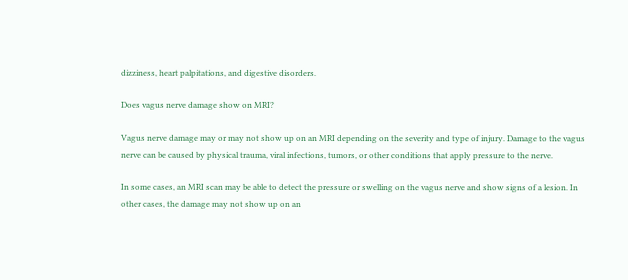dizziness, heart palpitations, and digestive disorders.

Does vagus nerve damage show on MRI?

Vagus nerve damage may or may not show up on an MRI depending on the severity and type of injury. Damage to the vagus nerve can be caused by physical trauma, viral infections, tumors, or other conditions that apply pressure to the nerve.

In some cases, an MRI scan may be able to detect the pressure or swelling on the vagus nerve and show signs of a lesion. In other cases, the damage may not show up on an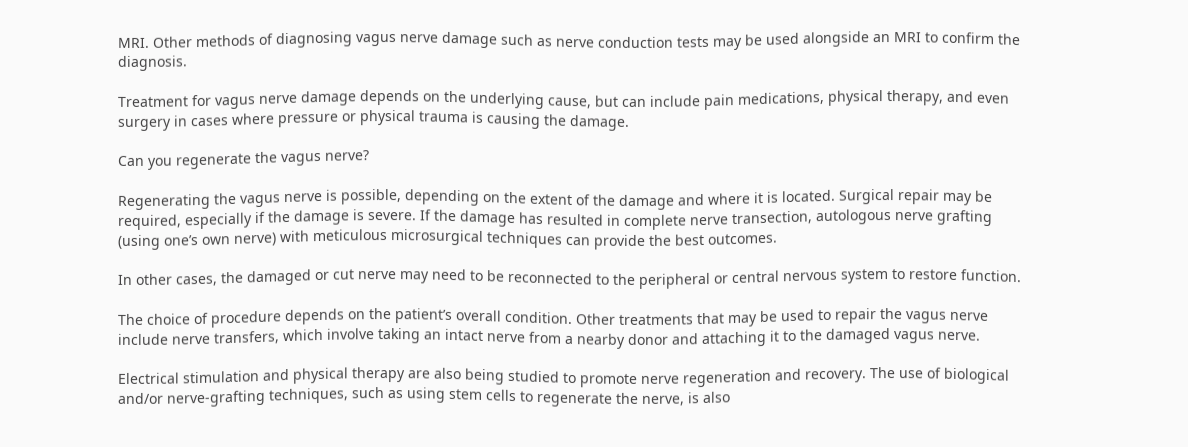MRI. Other methods of diagnosing vagus nerve damage such as nerve conduction tests may be used alongside an MRI to confirm the diagnosis.

Treatment for vagus nerve damage depends on the underlying cause, but can include pain medications, physical therapy, and even surgery in cases where pressure or physical trauma is causing the damage.

Can you regenerate the vagus nerve?

Regenerating the vagus nerve is possible, depending on the extent of the damage and where it is located. Surgical repair may be required, especially if the damage is severe. If the damage has resulted in complete nerve transection, autologous nerve grafting (using one’s own nerve) with meticulous microsurgical techniques can provide the best outcomes.

In other cases, the damaged or cut nerve may need to be reconnected to the peripheral or central nervous system to restore function.

The choice of procedure depends on the patient’s overall condition. Other treatments that may be used to repair the vagus nerve include nerve transfers, which involve taking an intact nerve from a nearby donor and attaching it to the damaged vagus nerve.

Electrical stimulation and physical therapy are also being studied to promote nerve regeneration and recovery. The use of biological and/or nerve-grafting techniques, such as using stem cells to regenerate the nerve, is also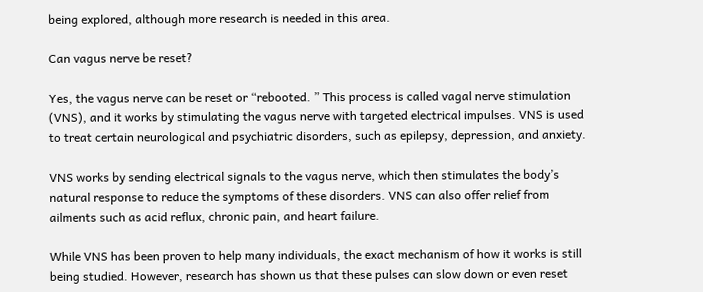being explored, although more research is needed in this area.

Can vagus nerve be reset?

Yes, the vagus nerve can be reset or “rebooted. ” This process is called vagal nerve stimulation (VNS), and it works by stimulating the vagus nerve with targeted electrical impulses. VNS is used to treat certain neurological and psychiatric disorders, such as epilepsy, depression, and anxiety.

VNS works by sending electrical signals to the vagus nerve, which then stimulates the body’s natural response to reduce the symptoms of these disorders. VNS can also offer relief from ailments such as acid reflux, chronic pain, and heart failure.

While VNS has been proven to help many individuals, the exact mechanism of how it works is still being studied. However, research has shown us that these pulses can slow down or even reset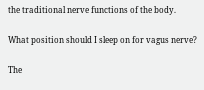the traditional nerve functions of the body.

What position should I sleep on for vagus nerve?

The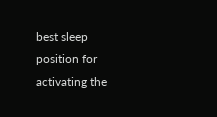best sleep position for activating the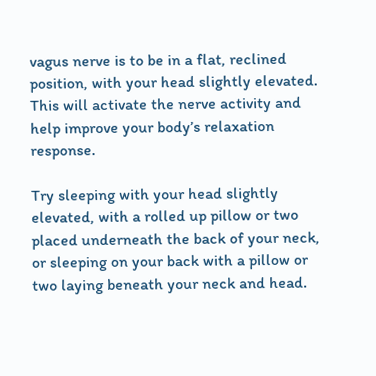vagus nerve is to be in a flat, reclined position, with your head slightly elevated. This will activate the nerve activity and help improve your body’s relaxation response.

Try sleeping with your head slightly elevated, with a rolled up pillow or two placed underneath the back of your neck, or sleeping on your back with a pillow or two laying beneath your neck and head.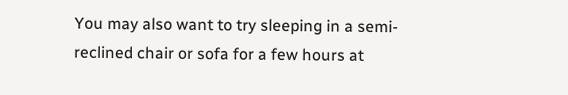You may also want to try sleeping in a semi-reclined chair or sofa for a few hours at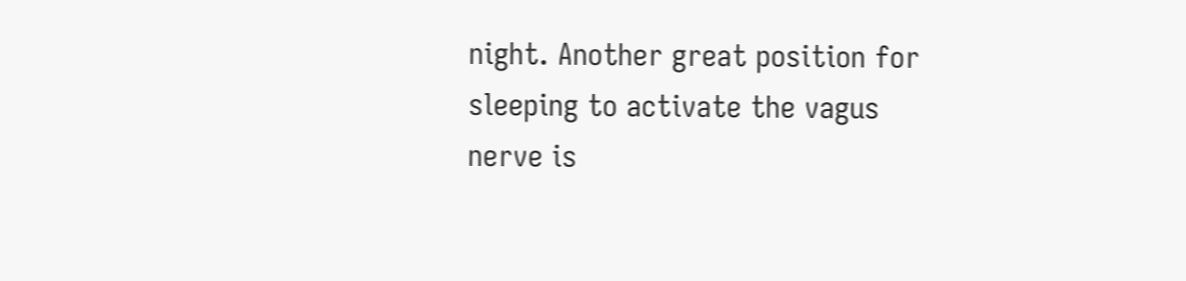night. Another great position for sleeping to activate the vagus nerve is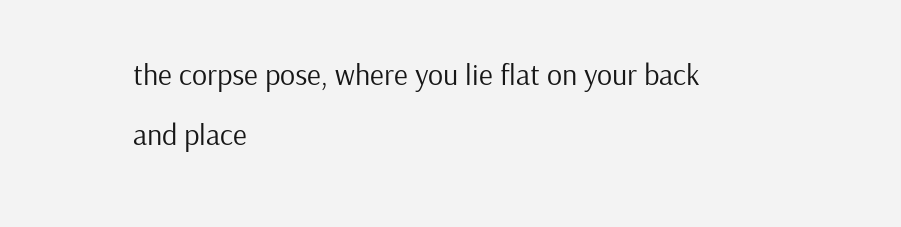the corpse pose, where you lie flat on your back and place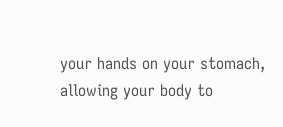your hands on your stomach, allowing your body to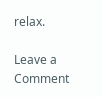relax.

Leave a Comment